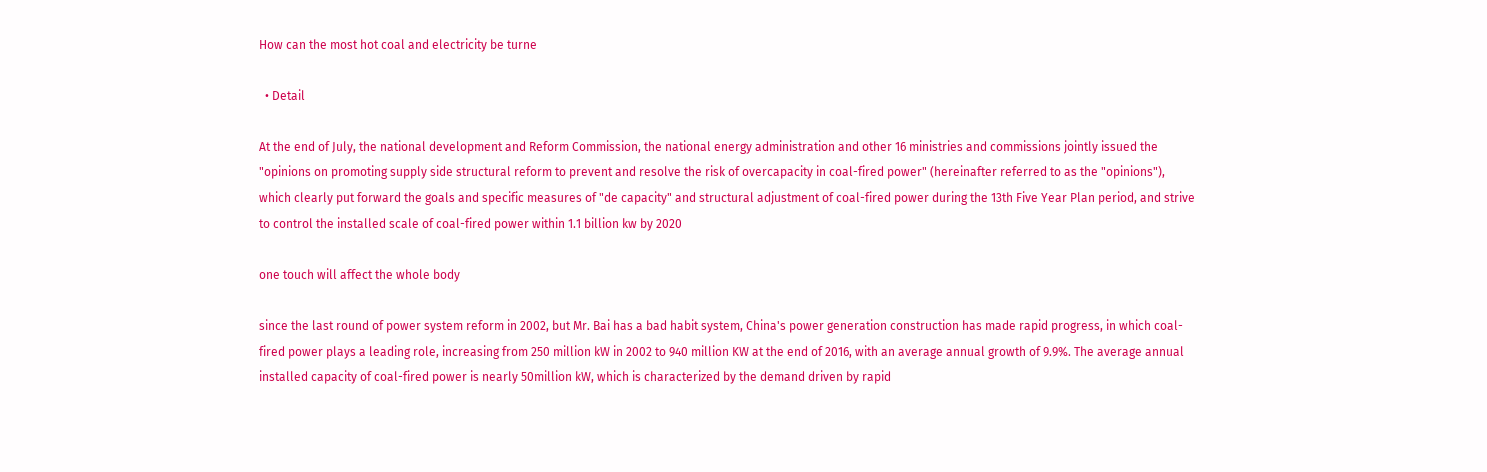How can the most hot coal and electricity be turne

  • Detail

At the end of July, the national development and Reform Commission, the national energy administration and other 16 ministries and commissions jointly issued the "opinions on promoting supply side structural reform to prevent and resolve the risk of overcapacity in coal-fired power" (hereinafter referred to as the "opinions"), which clearly put forward the goals and specific measures of "de capacity" and structural adjustment of coal-fired power during the 13th Five Year Plan period, and strive to control the installed scale of coal-fired power within 1.1 billion kw by 2020

one touch will affect the whole body

since the last round of power system reform in 2002, but Mr. Bai has a bad habit system, China's power generation construction has made rapid progress, in which coal-fired power plays a leading role, increasing from 250 million kW in 2002 to 940 million KW at the end of 2016, with an average annual growth of 9.9%. The average annual installed capacity of coal-fired power is nearly 50million kW, which is characterized by the demand driven by rapid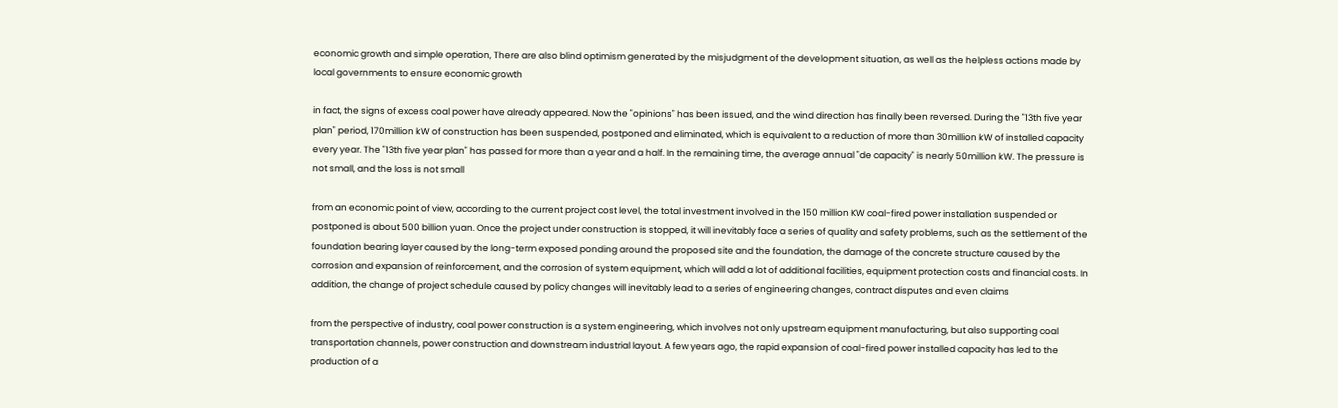economic growth and simple operation, There are also blind optimism generated by the misjudgment of the development situation, as well as the helpless actions made by local governments to ensure economic growth

in fact, the signs of excess coal power have already appeared. Now the "opinions" has been issued, and the wind direction has finally been reversed. During the "13th five year plan" period, 170million kW of construction has been suspended, postponed and eliminated, which is equivalent to a reduction of more than 30million kW of installed capacity every year. The "13th five year plan" has passed for more than a year and a half. In the remaining time, the average annual "de capacity" is nearly 50million kW. The pressure is not small, and the loss is not small

from an economic point of view, according to the current project cost level, the total investment involved in the 150 million KW coal-fired power installation suspended or postponed is about 500 billion yuan. Once the project under construction is stopped, it will inevitably face a series of quality and safety problems, such as the settlement of the foundation bearing layer caused by the long-term exposed ponding around the proposed site and the foundation, the damage of the concrete structure caused by the corrosion and expansion of reinforcement, and the corrosion of system equipment, which will add a lot of additional facilities, equipment protection costs and financial costs. In addition, the change of project schedule caused by policy changes will inevitably lead to a series of engineering changes, contract disputes and even claims

from the perspective of industry, coal power construction is a system engineering, which involves not only upstream equipment manufacturing, but also supporting coal transportation channels, power construction and downstream industrial layout. A few years ago, the rapid expansion of coal-fired power installed capacity has led to the production of a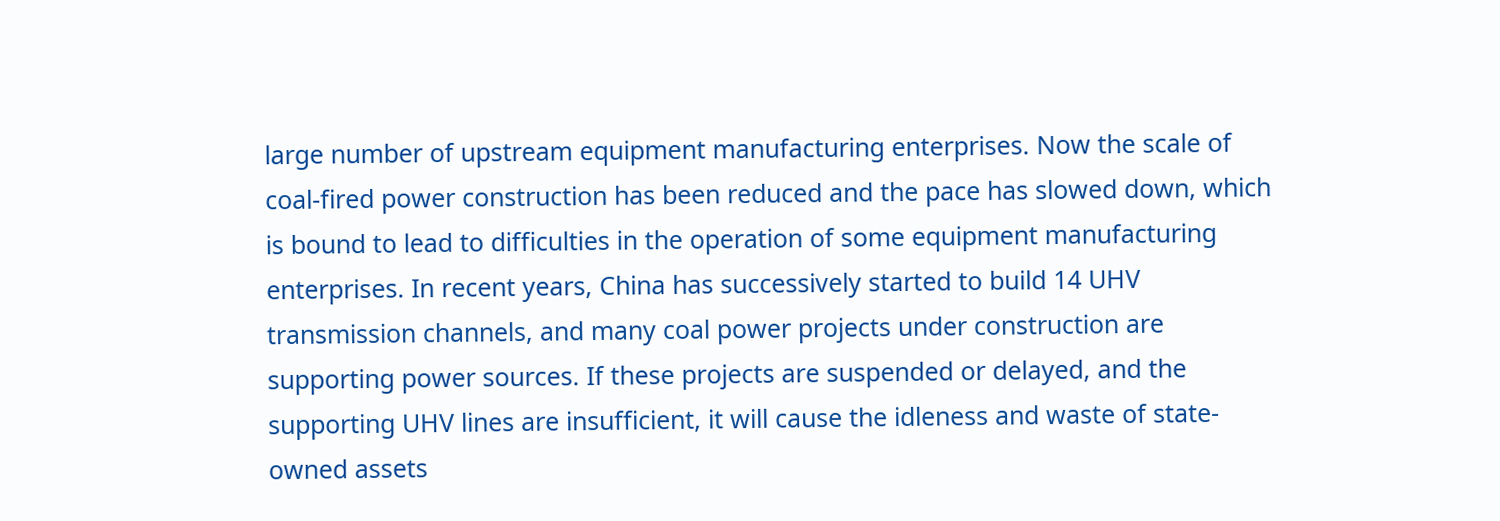large number of upstream equipment manufacturing enterprises. Now the scale of coal-fired power construction has been reduced and the pace has slowed down, which is bound to lead to difficulties in the operation of some equipment manufacturing enterprises. In recent years, China has successively started to build 14 UHV transmission channels, and many coal power projects under construction are supporting power sources. If these projects are suspended or delayed, and the supporting UHV lines are insufficient, it will cause the idleness and waste of state-owned assets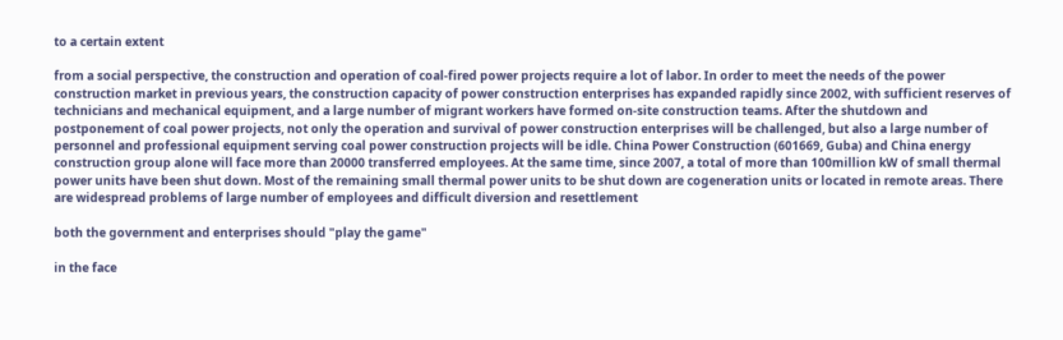to a certain extent

from a social perspective, the construction and operation of coal-fired power projects require a lot of labor. In order to meet the needs of the power construction market in previous years, the construction capacity of power construction enterprises has expanded rapidly since 2002, with sufficient reserves of technicians and mechanical equipment, and a large number of migrant workers have formed on-site construction teams. After the shutdown and postponement of coal power projects, not only the operation and survival of power construction enterprises will be challenged, but also a large number of personnel and professional equipment serving coal power construction projects will be idle. China Power Construction (601669, Guba) and China energy construction group alone will face more than 20000 transferred employees. At the same time, since 2007, a total of more than 100million kW of small thermal power units have been shut down. Most of the remaining small thermal power units to be shut down are cogeneration units or located in remote areas. There are widespread problems of large number of employees and difficult diversion and resettlement

both the government and enterprises should "play the game"

in the face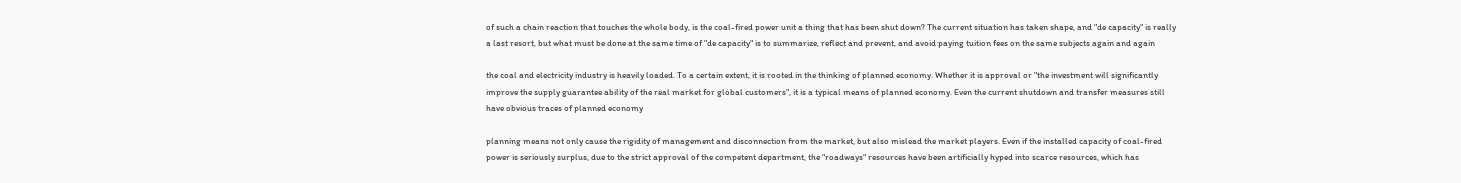of such a chain reaction that touches the whole body, is the coal-fired power unit a thing that has been shut down? The current situation has taken shape, and "de capacity" is really a last resort, but what must be done at the same time of "de capacity" is to summarize, reflect and prevent, and avoid paying tuition fees on the same subjects again and again

the coal and electricity industry is heavily loaded. To a certain extent, it is rooted in the thinking of planned economy. Whether it is approval or "the investment will significantly improve the supply guarantee ability of the real market for global customers", it is a typical means of planned economy. Even the current shutdown and transfer measures still have obvious traces of planned economy

planning means not only cause the rigidity of management and disconnection from the market, but also mislead the market players. Even if the installed capacity of coal-fired power is seriously surplus, due to the strict approval of the competent department, the "roadways" resources have been artificially hyped into scarce resources, which has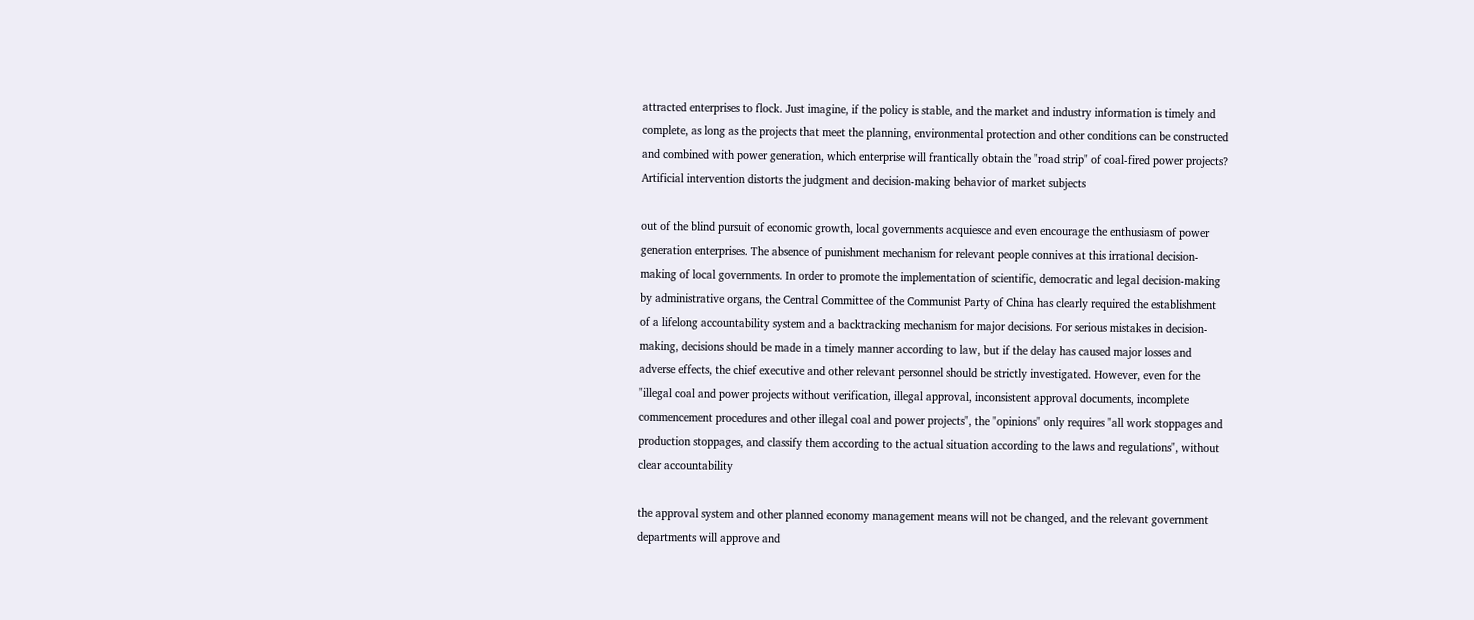attracted enterprises to flock. Just imagine, if the policy is stable, and the market and industry information is timely and complete, as long as the projects that meet the planning, environmental protection and other conditions can be constructed and combined with power generation, which enterprise will frantically obtain the "road strip" of coal-fired power projects? Artificial intervention distorts the judgment and decision-making behavior of market subjects

out of the blind pursuit of economic growth, local governments acquiesce and even encourage the enthusiasm of power generation enterprises. The absence of punishment mechanism for relevant people connives at this irrational decision-making of local governments. In order to promote the implementation of scientific, democratic and legal decision-making by administrative organs, the Central Committee of the Communist Party of China has clearly required the establishment of a lifelong accountability system and a backtracking mechanism for major decisions. For serious mistakes in decision-making, decisions should be made in a timely manner according to law, but if the delay has caused major losses and adverse effects, the chief executive and other relevant personnel should be strictly investigated. However, even for the "illegal coal and power projects without verification, illegal approval, inconsistent approval documents, incomplete commencement procedures and other illegal coal and power projects", the "opinions" only requires "all work stoppages and production stoppages, and classify them according to the actual situation according to the laws and regulations", without clear accountability

the approval system and other planned economy management means will not be changed, and the relevant government departments will approve and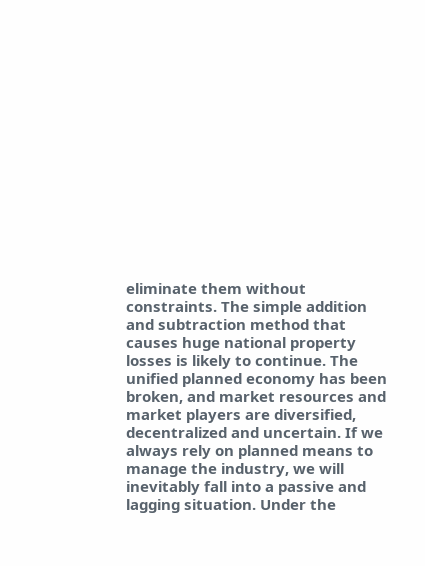eliminate them without constraints. The simple addition and subtraction method that causes huge national property losses is likely to continue. The unified planned economy has been broken, and market resources and market players are diversified, decentralized and uncertain. If we always rely on planned means to manage the industry, we will inevitably fall into a passive and lagging situation. Under the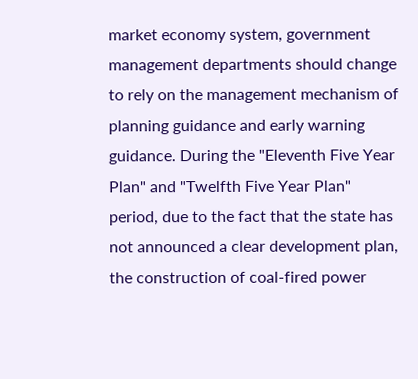market economy system, government management departments should change to rely on the management mechanism of planning guidance and early warning guidance. During the "Eleventh Five Year Plan" and "Twelfth Five Year Plan" period, due to the fact that the state has not announced a clear development plan, the construction of coal-fired power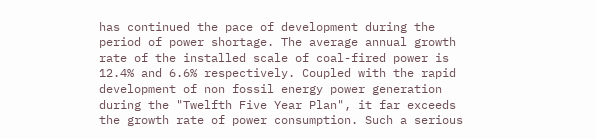has continued the pace of development during the period of power shortage. The average annual growth rate of the installed scale of coal-fired power is 12.4% and 6.6% respectively. Coupled with the rapid development of non fossil energy power generation during the "Twelfth Five Year Plan", it far exceeds the growth rate of power consumption. Such a serious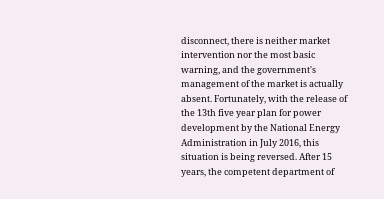disconnect, there is neither market intervention nor the most basic warning, and the government's management of the market is actually absent. Fortunately, with the release of the 13th five year plan for power development by the National Energy Administration in July 2016, this situation is being reversed. After 15 years, the competent department of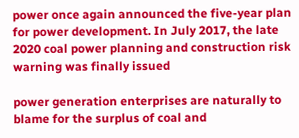power once again announced the five-year plan for power development. In July 2017, the late 2020 coal power planning and construction risk warning was finally issued

power generation enterprises are naturally to blame for the surplus of coal and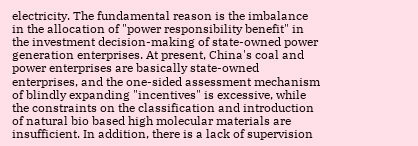electricity. The fundamental reason is the imbalance in the allocation of "power responsibility benefit" in the investment decision-making of state-owned power generation enterprises. At present, China's coal and power enterprises are basically state-owned enterprises, and the one-sided assessment mechanism of blindly expanding "incentives" is excessive, while the constraints on the classification and introduction of natural bio based high molecular materials are insufficient. In addition, there is a lack of supervision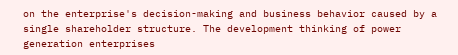on the enterprise's decision-making and business behavior caused by a single shareholder structure. The development thinking of power generation enterprises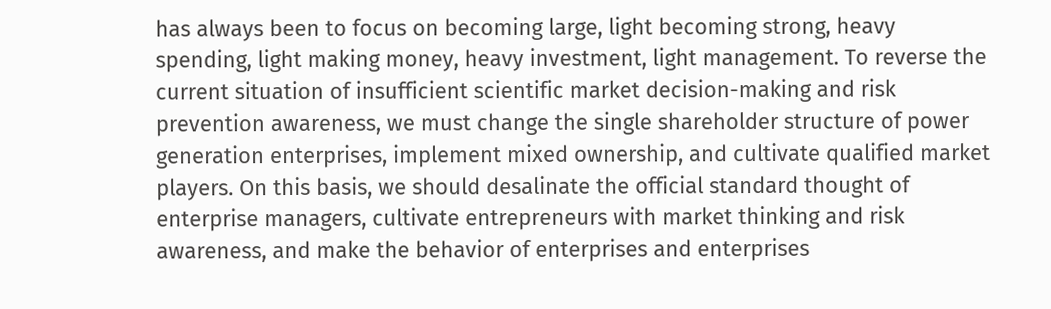has always been to focus on becoming large, light becoming strong, heavy spending, light making money, heavy investment, light management. To reverse the current situation of insufficient scientific market decision-making and risk prevention awareness, we must change the single shareholder structure of power generation enterprises, implement mixed ownership, and cultivate qualified market players. On this basis, we should desalinate the official standard thought of enterprise managers, cultivate entrepreneurs with market thinking and risk awareness, and make the behavior of enterprises and enterprises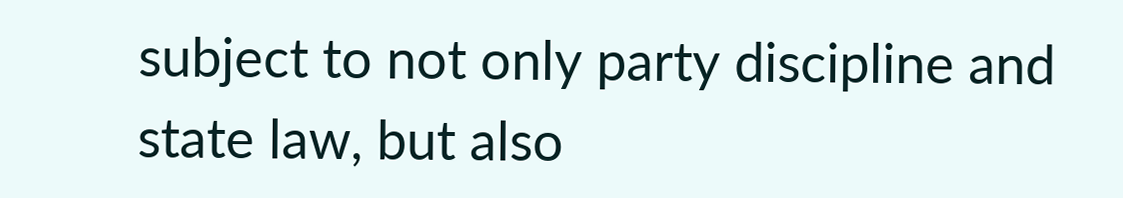subject to not only party discipline and state law, but also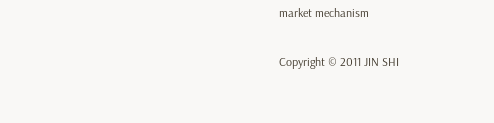market mechanism

Copyright © 2011 JIN SHI